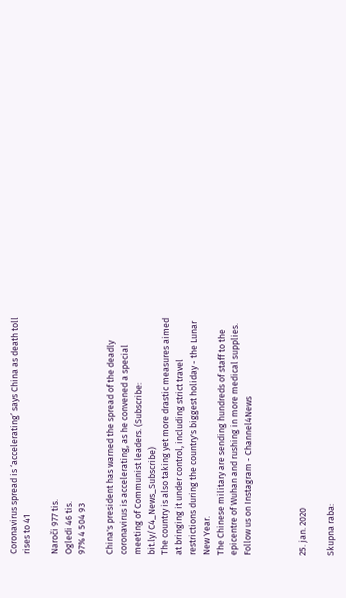Coronavirus spread is ‘accelerating’ says China as death toll rises to 41

Naroči 977 tis.
Ogledi 46 tis.
97% 4 504 93

China's president has warned the spread of the deadly coronavirus is accelerating, as he convened a special meeting of Communist leaders. (Subscribe: bit.ly/C4_News_Subscribe)
The country is also taking yet more drastic measures aimed at bringing it under control, including strict travel restrictions during the country's biggest holiday - the Lunar New Year.
The Chinese military are sending hundreds of staff to the epicentre of Wuhan and rushing in more medical supplies.
Follow us on Instagram - Channel4News



25. jan. 2020

Skupna raba: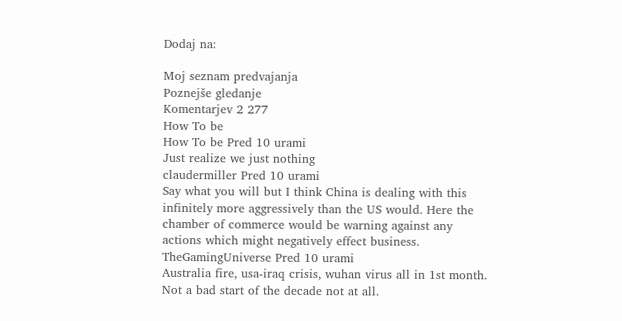Dodaj na:

Moj seznam predvajanja
Poznejše gledanje
Komentarjev 2 277
How To be
How To be Pred 10 urami
Just realize we just nothing
claudermiller Pred 10 urami
Say what you will but I think China is dealing with this infinitely more aggressively than the US would. Here the chamber of commerce would be warning against any actions which might negatively effect business.
TheGamingUniverse Pred 10 urami
Australia fire, usa-iraq crisis, wuhan virus all in 1st month. Not a bad start of the decade not at all.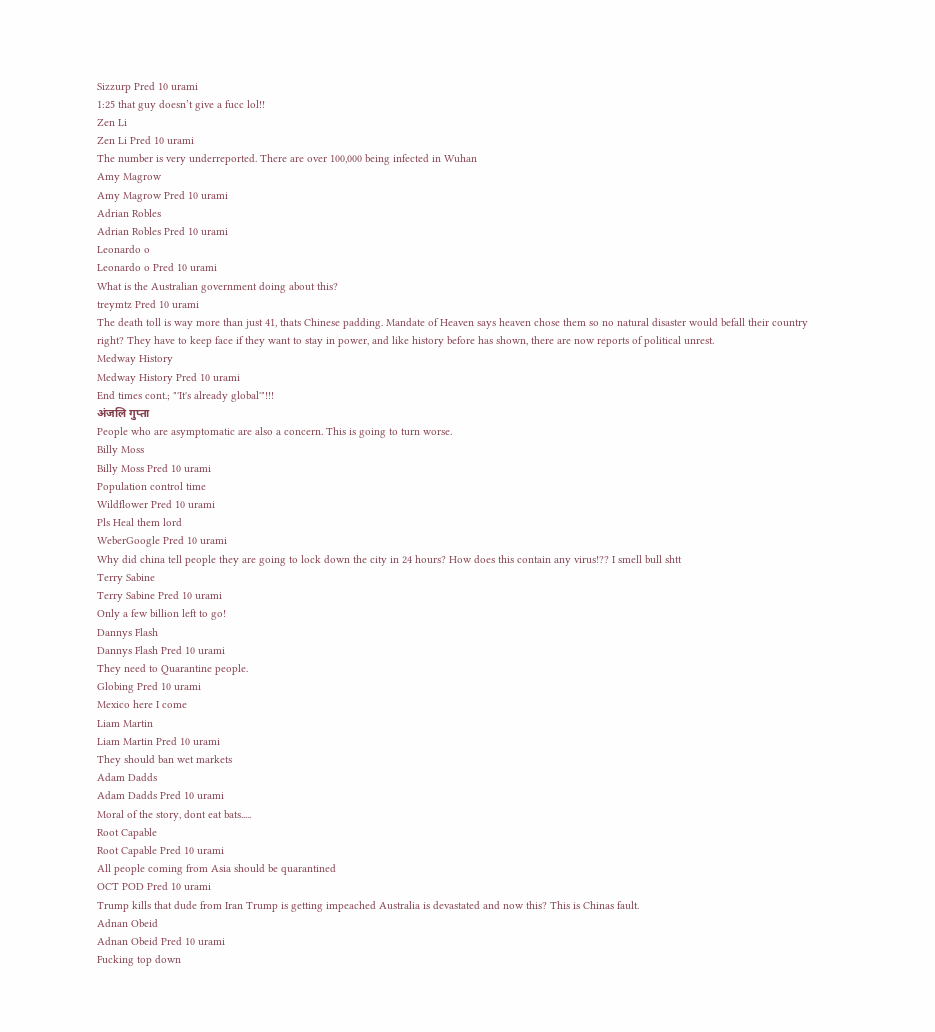Sizzurp Pred 10 urami
1:25 that guy doesn’t give a fucc lol!!
Zen Li
Zen Li Pred 10 urami
The number is very underreported. There are over 100,000 being infected in Wuhan
Amy Magrow
Amy Magrow Pred 10 urami
Adrian Robles
Adrian Robles Pred 10 urami
Leonardo o
Leonardo o Pred 10 urami
What is the Australian government doing about this?
treymtz Pred 10 urami
The death toll is way more than just 41, thats Chinese padding. Mandate of Heaven says heaven chose them so no natural disaster would befall their country right? They have to keep face if they want to stay in power, and like history before has shown, there are now reports of political unrest.
Medway History
Medway History Pred 10 urami
End times cont.; "'It's already global'"!!!
अंजलि गुप्ता
People who are asymptomatic are also a concern. This is going to turn worse.
Billy Moss
Billy Moss Pred 10 urami
Population control time
Wildflower Pred 10 urami
Pls Heal them lord
WeberGoogle Pred 10 urami
Why did china tell people they are going to lock down the city in 24 hours? How does this contain any virus!?? I smell bull shtt
Terry Sabine
Terry Sabine Pred 10 urami
Only a few billion left to go!
Dannys Flash
Dannys Flash Pred 10 urami
They need to Quarantine people.
Globing Pred 10 urami
Mexico here I come
Liam Martin
Liam Martin Pred 10 urami
They should ban wet markets
Adam Dadds
Adam Dadds Pred 10 urami
Moral of the story, dont eat bats.....
Root Capable
Root Capable Pred 10 urami
All people coming from Asia should be quarantined
OCT POD Pred 10 urami
Trump kills that dude from Iran Trump is getting impeached Australia is devastated and now this? This is Chinas fault.
Adnan Obeid
Adnan Obeid Pred 10 urami
Fucking top down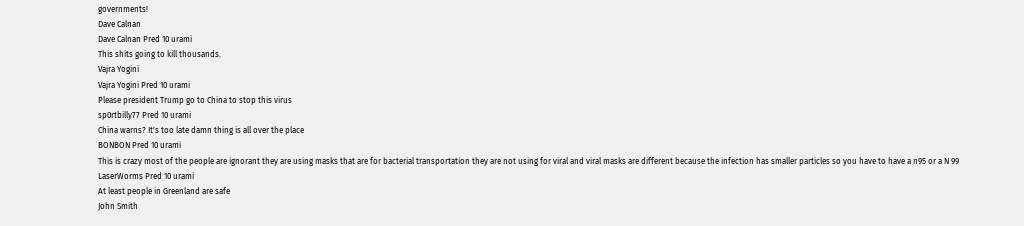governments!
Dave Calnan
Dave Calnan Pred 10 urami
This shits going to kill thousands.
Vajra Yogini
Vajra Yogini Pred 10 urami
Please president Trump go to China to stop this virus
sp0rtbilly77 Pred 10 urami
China warns? It's too late damn thing is all over the place
BONBON Pred 10 urami
This is crazy most of the people are ignorant they are using masks that are for bacterial transportation they are not using for viral and viral masks are different because the infection has smaller particles so you have to have a n95 or a N 99
LaserWorms Pred 10 urami
At least people in Greenland are safe
John Smith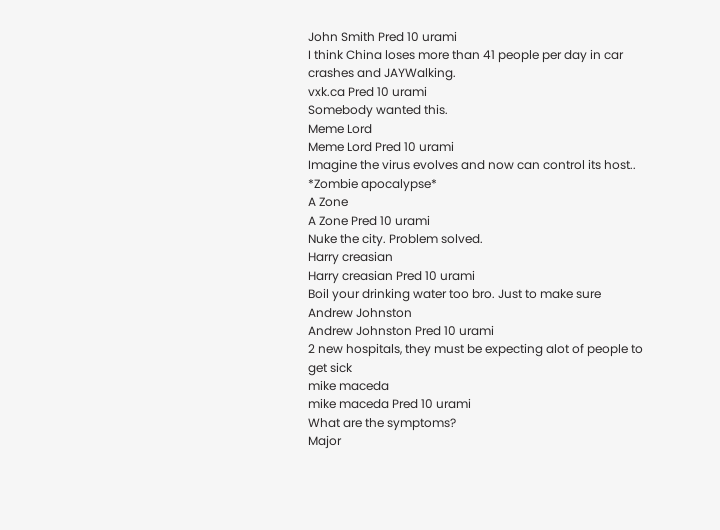John Smith Pred 10 urami
I think China loses more than 41 people per day in car crashes and JAYWalking.
vxk.ca Pred 10 urami
Somebody wanted this.
Meme Lord
Meme Lord Pred 10 urami
Imagine the virus evolves and now can control its host.. *Zombie apocalypse*
A Zone
A Zone Pred 10 urami
Nuke the city. Problem solved.
Harry creasian
Harry creasian Pred 10 urami
Boil your drinking water too bro. Just to make sure
Andrew Johnston
Andrew Johnston Pred 10 urami
2 new hospitals, they must be expecting alot of people to get sick
mike maceda
mike maceda Pred 10 urami
What are the symptoms?
Major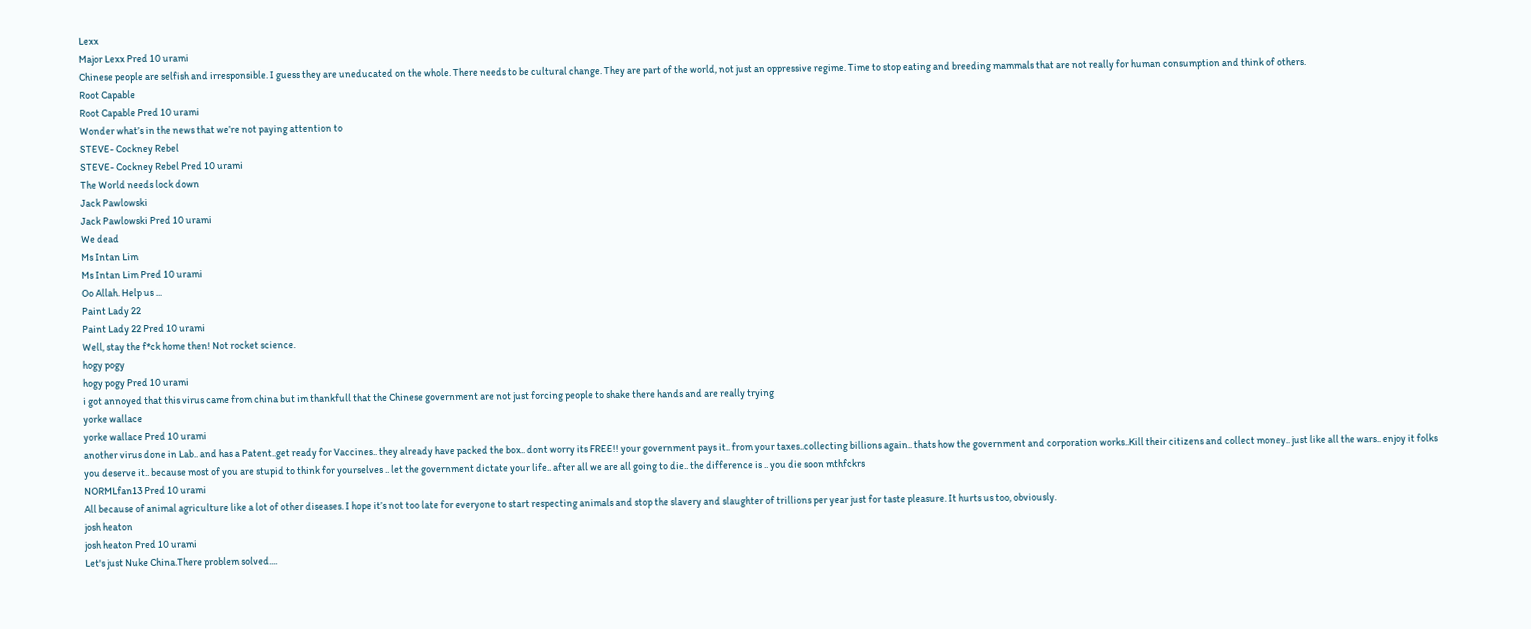Lexx
Major Lexx Pred 10 urami
Chinese people are selfish and irresponsible. I guess they are uneducated on the whole. There needs to be cultural change. They are part of the world, not just an oppressive regime. Time to stop eating and breeding mammals that are not really for human consumption and think of others.
Root Capable
Root Capable Pred 10 urami
Wonder what’s in the news that we’re not paying attention to
STEVE- Cockney Rebel
STEVE- Cockney Rebel Pred 10 urami
The World needs lock down
Jack Pawlowski
Jack Pawlowski Pred 10 urami
We dead
Ms Intan Lim
Ms Intan Lim Pred 10 urami
Oo Allah. Help us ...
Paint Lady 22
Paint Lady 22 Pred 10 urami
Well, stay the f*ck home then! Not rocket science.
hogy pogy
hogy pogy Pred 10 urami
i got annoyed that this virus came from china but im thankfull that the Chinese government are not just forcing people to shake there hands and are really trying
yorke wallace
yorke wallace Pred 10 urami
another virus done in Lab.. and has a Patent..get ready for Vaccines.. they already have packed the box.. dont worry its FREE!! your government pays it.. from your taxes..collecting billions again.. thats how the government and corporation works..Kill their citizens and collect money.. just like all the wars.. enjoy it folks you deserve it.. because most of you are stupid to think for yourselves .. let the government dictate your life.. after all we are all going to die.. the difference is .. you die soon mthfckrs
NORMLfan13 Pred 10 urami
All because of animal agriculture like a lot of other diseases. I hope it’s not too late for everyone to start respecting animals and stop the slavery and slaughter of trillions per year just for taste pleasure. It hurts us too, obviously.
josh heaton
josh heaton Pred 10 urami
Let's just Nuke China.There problem solved....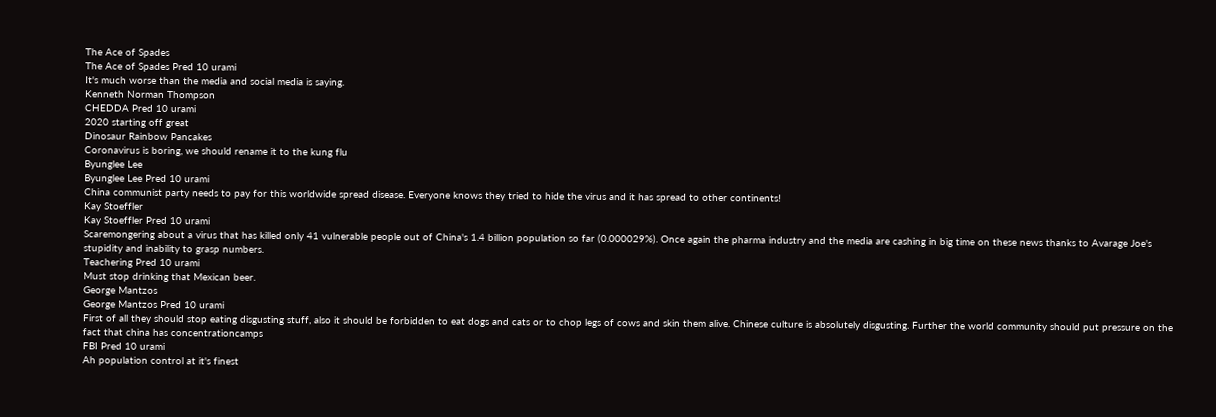The Ace of Spades
The Ace of Spades Pred 10 urami
It's much worse than the media and social media is saying.
Kenneth Norman Thompson
CHEDDA Pred 10 urami
2020 starting off great
Dinosaur Rainbow Pancakes
Coronavirus is boring, we should rename it to the kung flu
Byunglee Lee
Byunglee Lee Pred 10 urami
China communist party needs to pay for this worldwide spread disease. Everyone knows they tried to hide the virus and it has spread to other continents!
Kay Stoeffler
Kay Stoeffler Pred 10 urami
Scaremongering about a virus that has killed only 41 vulnerable people out of China's 1.4 billion population so far (0.000029%). Once again the pharma industry and the media are cashing in big time on these news thanks to Avarage Joe's stupidity and inability to grasp numbers.
Teachering Pred 10 urami
Must stop drinking that Mexican beer.
George Mantzos
George Mantzos Pred 10 urami
First of all they should stop eating disgusting stuff, also it should be forbidden to eat dogs and cats or to chop legs of cows and skin them alive. Chinese culture is absolutely disgusting. Further the world community should put pressure on the fact that china has concentrationcamps
FBI Pred 10 urami
Ah population control at it's finest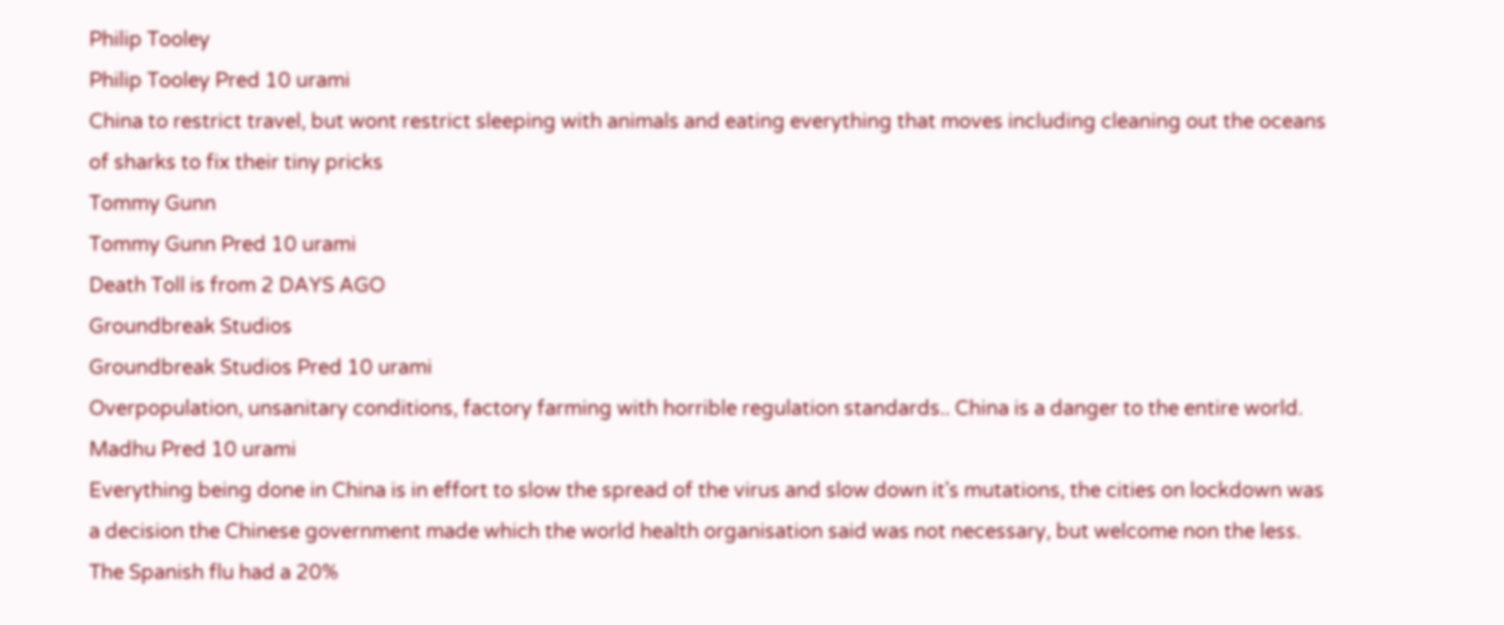Philip Tooley
Philip Tooley Pred 10 urami
China to restrict travel, but wont restrict sleeping with animals and eating everything that moves including cleaning out the oceans of sharks to fix their tiny pricks
Tommy Gunn
Tommy Gunn Pred 10 urami
Death Toll is from 2 DAYS AGO
Groundbreak Studios
Groundbreak Studios Pred 10 urami
Overpopulation, unsanitary conditions, factory farming with horrible regulation standards.. China is a danger to the entire world.
Madhu Pred 10 urami
Everything being done in China is in effort to slow the spread of the virus and slow down it's mutations, the cities on lockdown was a decision the Chinese government made which the world health organisation said was not necessary, but welcome non the less. The Spanish flu had a 20%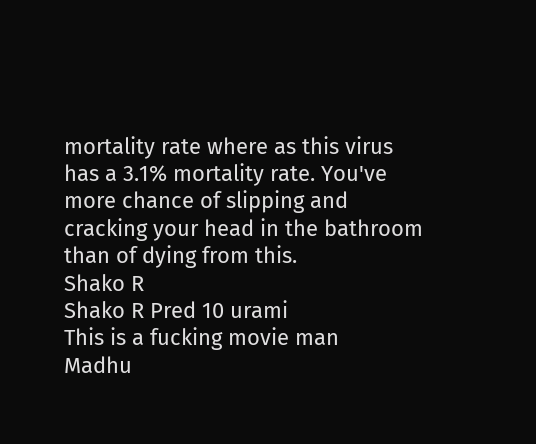mortality rate where as this virus has a 3.1% mortality rate. You've more chance of slipping and cracking your head in the bathroom than of dying from this.
Shako R
Shako R Pred 10 urami
This is a fucking movie man
Madhu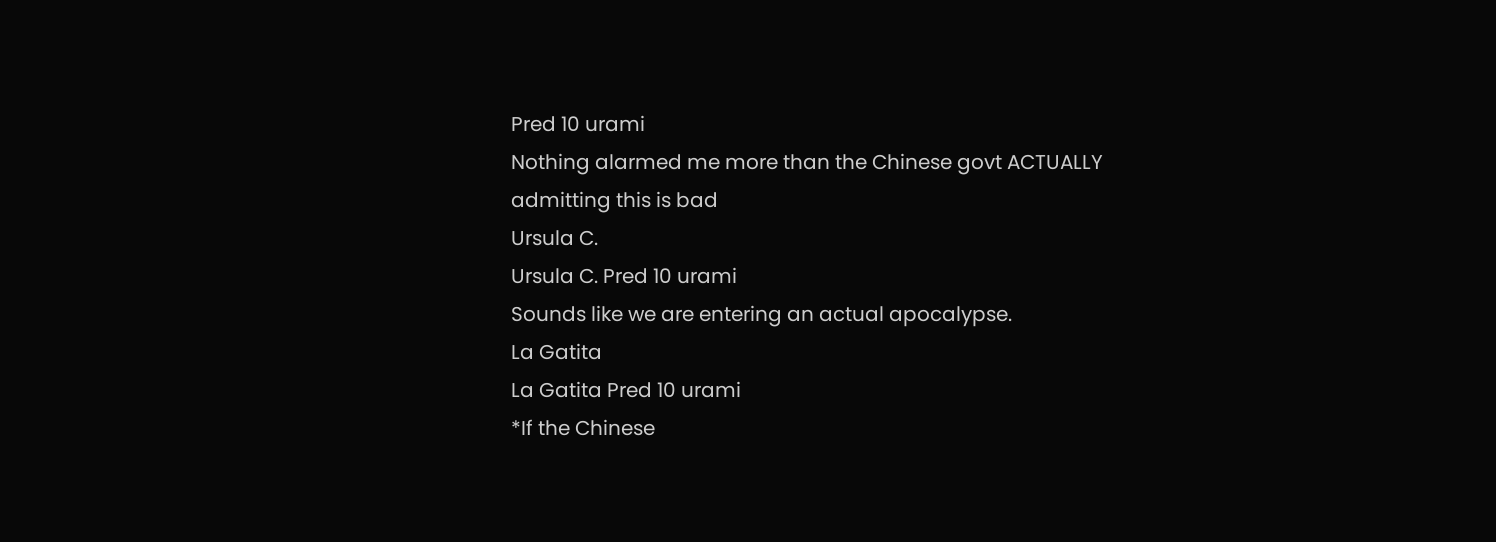Pred 10 urami
Nothing alarmed me more than the Chinese govt ACTUALLY admitting this is bad
Ursula C.
Ursula C. Pred 10 urami
Sounds like we are entering an actual apocalypse.
La Gatita
La Gatita Pred 10 urami
*If the Chinese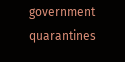government quarantines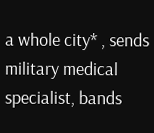a whole city* , sends military medical specialist, bands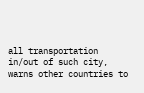all transportation in/out of such city, warns other countries to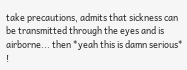take precautions, admits that sickness can be transmitted through the eyes and is airborne... then *yeah this is damn serious* !